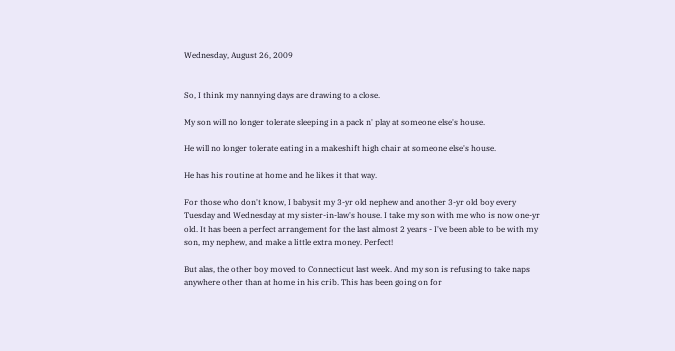Wednesday, August 26, 2009


So, I think my nannying days are drawing to a close.

My son will no longer tolerate sleeping in a pack n' play at someone else's house.

He will no longer tolerate eating in a makeshift high chair at someone else's house.

He has his routine at home and he likes it that way.

For those who don't know, I babysit my 3-yr old nephew and another 3-yr old boy every Tuesday and Wednesday at my sister-in-law's house. I take my son with me who is now one-yr old. It has been a perfect arrangement for the last almost 2 years - I've been able to be with my son, my nephew, and make a little extra money. Perfect!

But alas, the other boy moved to Connecticut last week. And my son is refusing to take naps anywhere other than at home in his crib. This has been going on for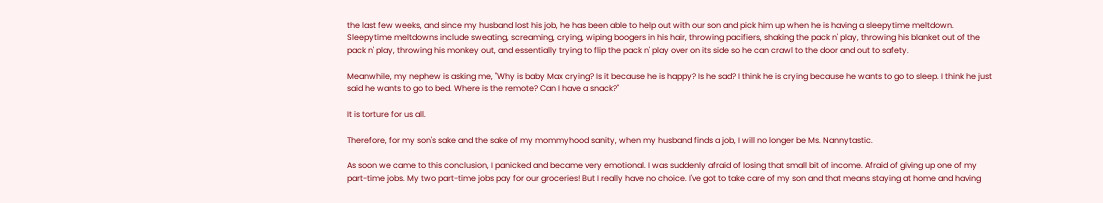the last few weeks, and since my husband lost his job, he has been able to help out with our son and pick him up when he is having a sleepytime meltdown. Sleepytime meltdowns include sweating, screaming, crying, wiping boogers in his hair, throwing pacifiers, shaking the pack n' play, throwing his blanket out of the pack n' play, throwing his monkey out, and essentially trying to flip the pack n' play over on its side so he can crawl to the door and out to safety.

Meanwhile, my nephew is asking me, "Why is baby Max crying? Is it because he is happy? Is he sad? I think he is crying because he wants to go to sleep. I think he just said he wants to go to bed. Where is the remote? Can I have a snack?"

It is torture for us all.

Therefore, for my son's sake and the sake of my mommyhood sanity, when my husband finds a job, I will no longer be Ms. Nannytastic.

As soon we came to this conclusion, I panicked and became very emotional. I was suddenly afraid of losing that small bit of income. Afraid of giving up one of my part-time jobs. My two part-time jobs pay for our groceries! But I really have no choice. I've got to take care of my son and that means staying at home and having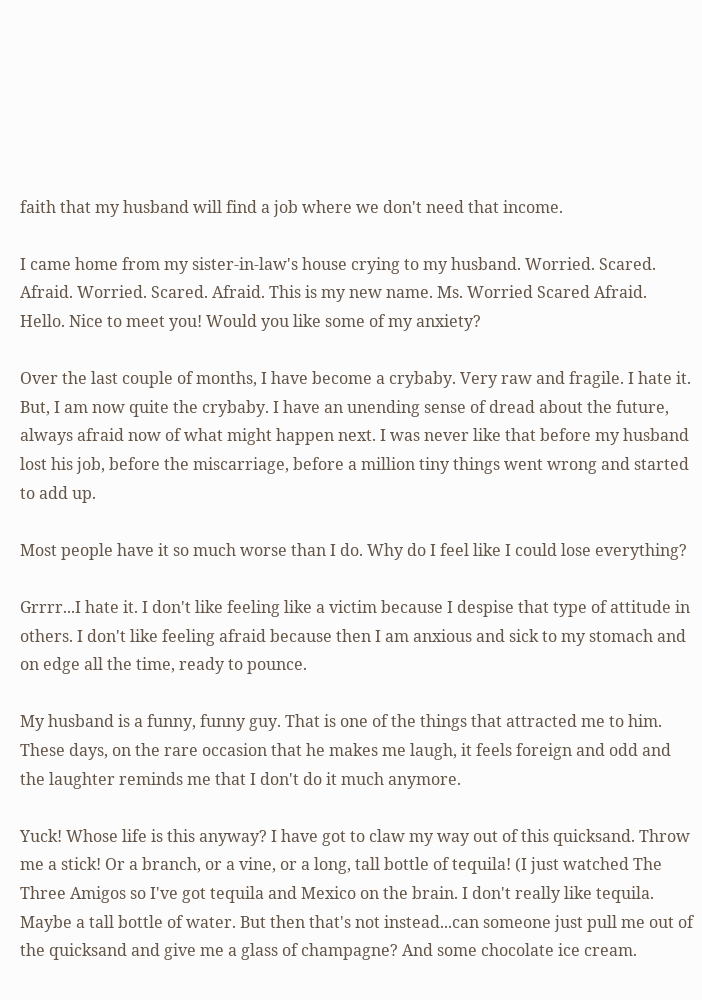faith that my husband will find a job where we don't need that income.

I came home from my sister-in-law's house crying to my husband. Worried. Scared. Afraid. Worried. Scared. Afraid. This is my new name. Ms. Worried Scared Afraid. Hello. Nice to meet you! Would you like some of my anxiety?

Over the last couple of months, I have become a crybaby. Very raw and fragile. I hate it. But, I am now quite the crybaby. I have an unending sense of dread about the future, always afraid now of what might happen next. I was never like that before my husband lost his job, before the miscarriage, before a million tiny things went wrong and started to add up.

Most people have it so much worse than I do. Why do I feel like I could lose everything?

Grrrr...I hate it. I don't like feeling like a victim because I despise that type of attitude in others. I don't like feeling afraid because then I am anxious and sick to my stomach and on edge all the time, ready to pounce.

My husband is a funny, funny guy. That is one of the things that attracted me to him. These days, on the rare occasion that he makes me laugh, it feels foreign and odd and the laughter reminds me that I don't do it much anymore.

Yuck! Whose life is this anyway? I have got to claw my way out of this quicksand. Throw me a stick! Or a branch, or a vine, or a long, tall bottle of tequila! (I just watched The Three Amigos so I've got tequila and Mexico on the brain. I don't really like tequila. Maybe a tall bottle of water. But then that's not instead...can someone just pull me out of the quicksand and give me a glass of champagne? And some chocolate ice cream.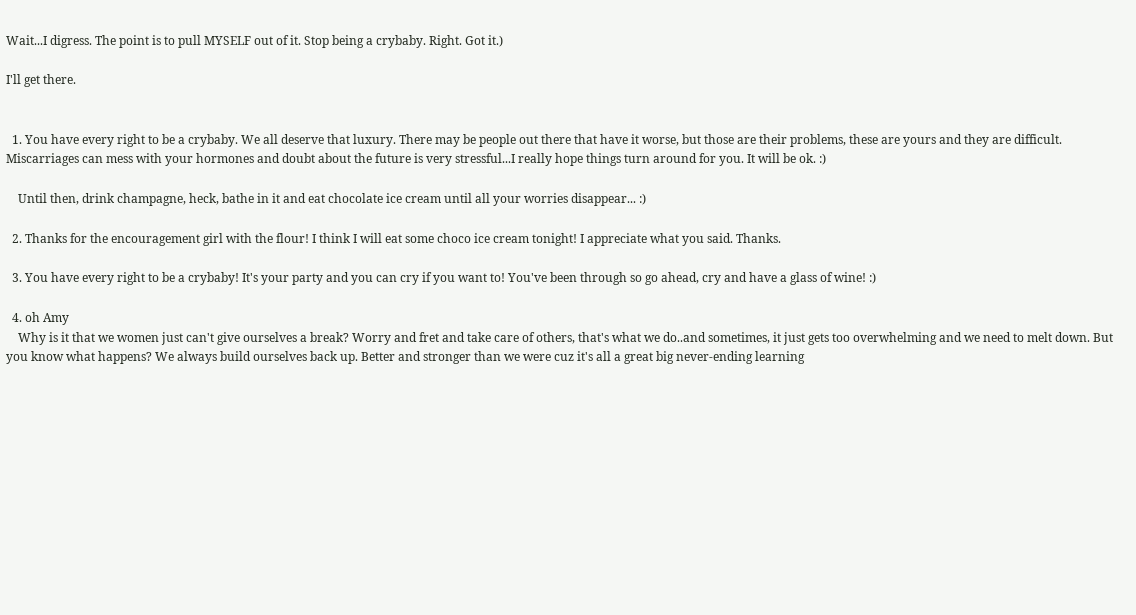Wait...I digress. The point is to pull MYSELF out of it. Stop being a crybaby. Right. Got it.)

I'll get there.


  1. You have every right to be a crybaby. We all deserve that luxury. There may be people out there that have it worse, but those are their problems, these are yours and they are difficult. Miscarriages can mess with your hormones and doubt about the future is very stressful...I really hope things turn around for you. It will be ok. :)

    Until then, drink champagne, heck, bathe in it and eat chocolate ice cream until all your worries disappear... :)

  2. Thanks for the encouragement girl with the flour! I think I will eat some choco ice cream tonight! I appreciate what you said. Thanks.

  3. You have every right to be a crybaby! It's your party and you can cry if you want to! You've been through so go ahead, cry and have a glass of wine! :)

  4. oh Amy
    Why is it that we women just can't give ourselves a break? Worry and fret and take care of others, that's what we do..and sometimes, it just gets too overwhelming and we need to melt down. But you know what happens? We always build ourselves back up. Better and stronger than we were cuz it's all a great big never-ending learning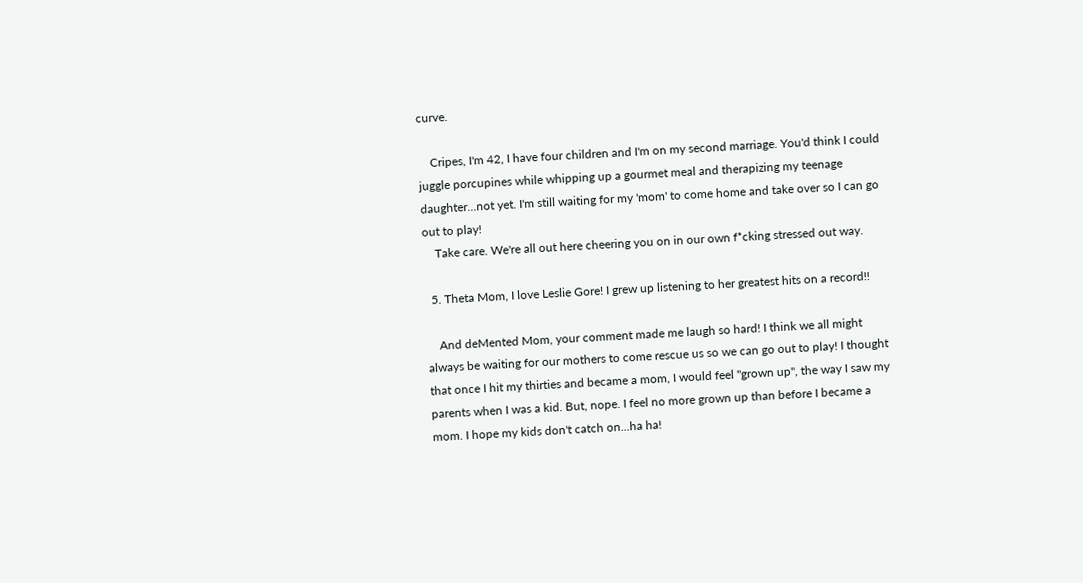curve.

    Cripes, I'm 42, I have four children and I'm on my second marriage. You'd think I could juggle porcupines while whipping up a gourmet meal and therapizing my teenage daughter...not yet. I'm still waiting for my 'mom' to come home and take over so I can go out to play!
    Take care. We're all out here cheering you on in our own f*cking stressed out way.

  5. Theta Mom, I love Leslie Gore! I grew up listening to her greatest hits on a record!!

    And deMented Mom, your comment made me laugh so hard! I think we all might always be waiting for our mothers to come rescue us so we can go out to play! I thought that once I hit my thirties and became a mom, I would feel "grown up", the way I saw my parents when I was a kid. But, nope. I feel no more grown up than before I became a mom. I hope my kids don't catch on...ha ha!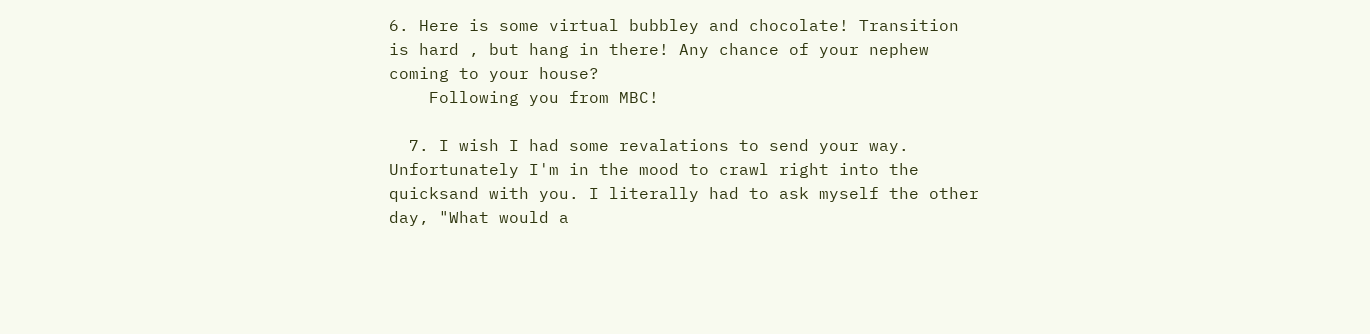6. Here is some virtual bubbley and chocolate! Transition is hard , but hang in there! Any chance of your nephew coming to your house?
    Following you from MBC!

  7. I wish I had some revalations to send your way. Unfortunately I'm in the mood to crawl right into the quicksand with you. I literally had to ask myself the other day, "What would a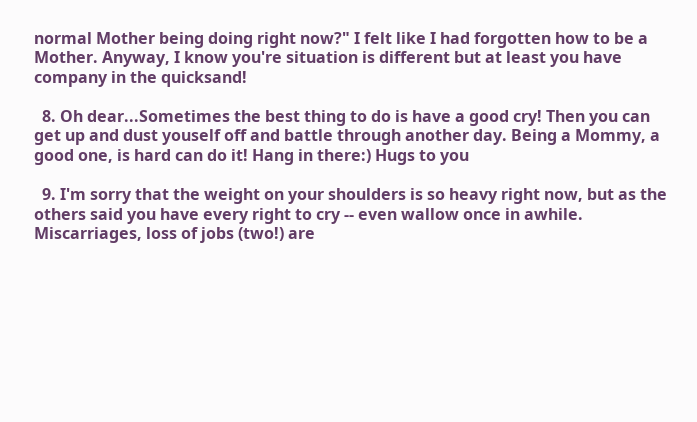normal Mother being doing right now?" I felt like I had forgotten how to be a Mother. Anyway, I know you're situation is different but at least you have company in the quicksand!

  8. Oh dear...Sometimes the best thing to do is have a good cry! Then you can get up and dust youself off and battle through another day. Being a Mommy, a good one, is hard can do it! Hang in there:) Hugs to you

  9. I'm sorry that the weight on your shoulders is so heavy right now, but as the others said you have every right to cry -- even wallow once in awhile. Miscarriages, loss of jobs (two!) are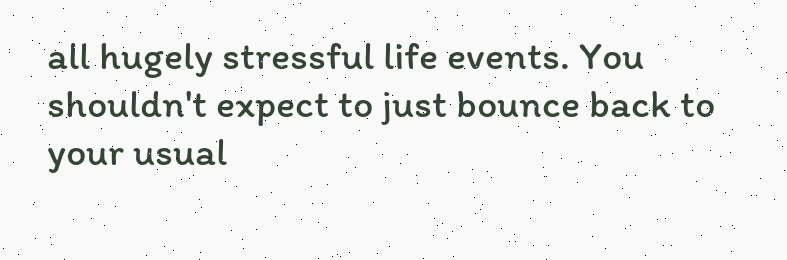all hugely stressful life events. You shouldn't expect to just bounce back to your usual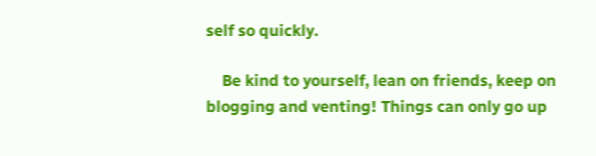self so quickly.

    Be kind to yourself, lean on friends, keep on blogging and venting! Things can only go up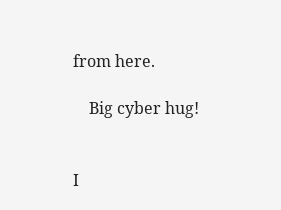from here.

    Big cyber hug!


I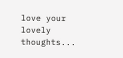love your lovely thoughts...